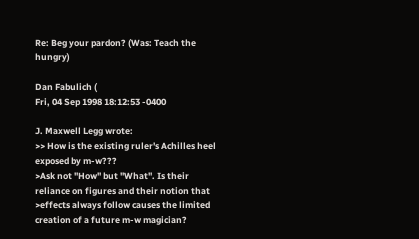Re: Beg your pardon? (Was: Teach the hungry)

Dan Fabulich (
Fri, 04 Sep 1998 18:12:53 -0400

J. Maxwell Legg wrote:
>> How is the existing ruler's Achilles heel exposed by m-w???
>Ask not "How" but "What". Is their reliance on figures and their notion that
>effects always follow causes the limited creation of a future m-w magician?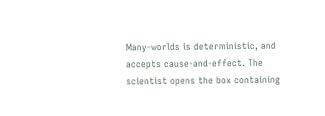Many-worlds is deterministic, and accepts cause-and-effect. The scientist opens the box containing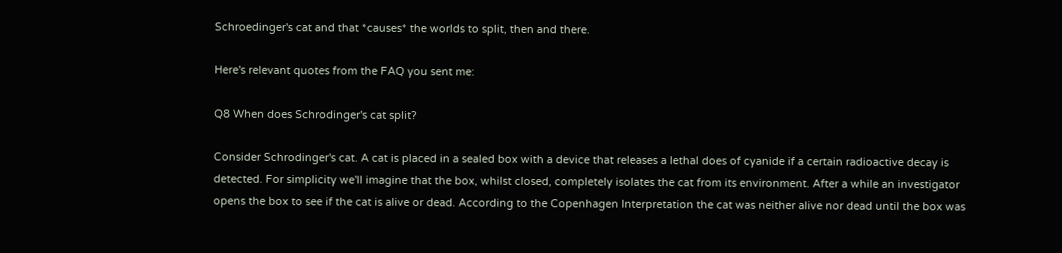Schroedinger's cat and that *causes* the worlds to split, then and there.

Here's relevant quotes from the FAQ you sent me:

Q8 When does Schrodinger's cat split?

Consider Schrodinger's cat. A cat is placed in a sealed box with a device that releases a lethal does of cyanide if a certain radioactive decay is detected. For simplicity we'll imagine that the box, whilst closed, completely isolates the cat from its environment. After a while an investigator opens the box to see if the cat is alive or dead. According to the Copenhagen Interpretation the cat was neither alive nor dead until the box was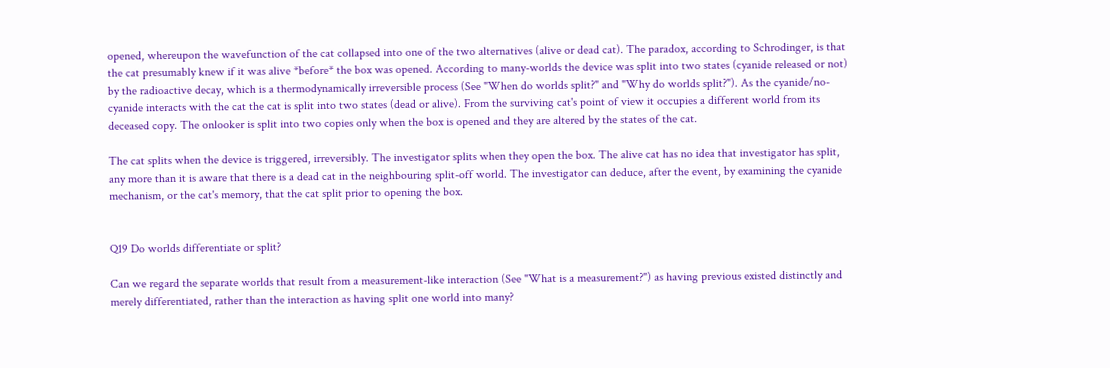opened, whereupon the wavefunction of the cat collapsed into one of the two alternatives (alive or dead cat). The paradox, according to Schrodinger, is that the cat presumably knew if it was alive *before* the box was opened. According to many-worlds the device was split into two states (cyanide released or not) by the radioactive decay, which is a thermodynamically irreversible process (See "When do worlds split?" and "Why do worlds split?"). As the cyanide/no-cyanide interacts with the cat the cat is split into two states (dead or alive). From the surviving cat's point of view it occupies a different world from its deceased copy. The onlooker is split into two copies only when the box is opened and they are altered by the states of the cat.

The cat splits when the device is triggered, irreversibly. The investigator splits when they open the box. The alive cat has no idea that investigator has split, any more than it is aware that there is a dead cat in the neighbouring split-off world. The investigator can deduce, after the event, by examining the cyanide mechanism, or the cat's memory, that the cat split prior to opening the box.


Q19 Do worlds differentiate or split?

Can we regard the separate worlds that result from a measurement-like interaction (See "What is a measurement?") as having previous existed distinctly and merely differentiated, rather than the interaction as having split one world into many?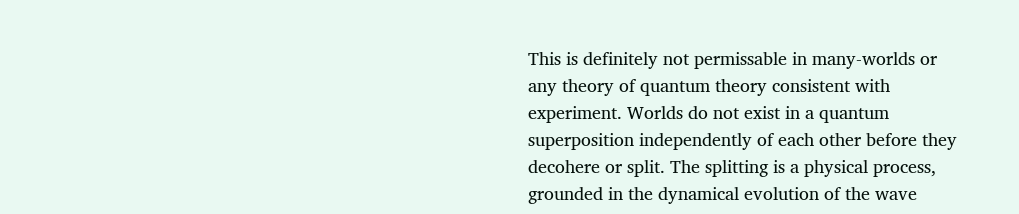This is definitely not permissable in many-worlds or any theory of quantum theory consistent with experiment. Worlds do not exist in a quantum superposition independently of each other before they decohere or split. The splitting is a physical process, grounded in the dynamical evolution of the wave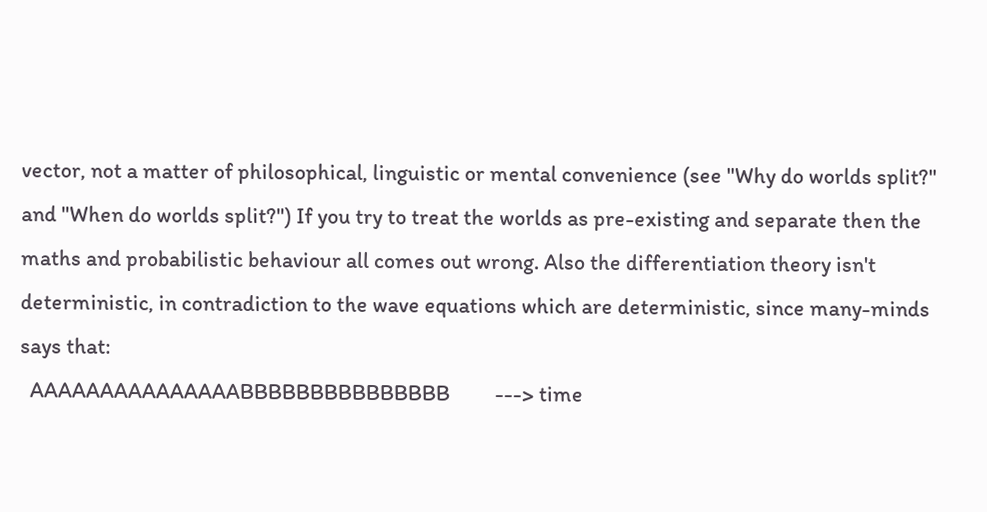vector, not a matter of philosophical, linguistic or mental convenience (see "Why do worlds split?" and "When do worlds split?") If you try to treat the worlds as pre-existing and separate then the maths and probabilistic behaviour all comes out wrong. Also the differentiation theory isn't deterministic, in contradiction to the wave equations which are deterministic, since many-minds says that:
  AAAAAAAAAAAAAAABBBBBBBBBBBBBBB         ---> time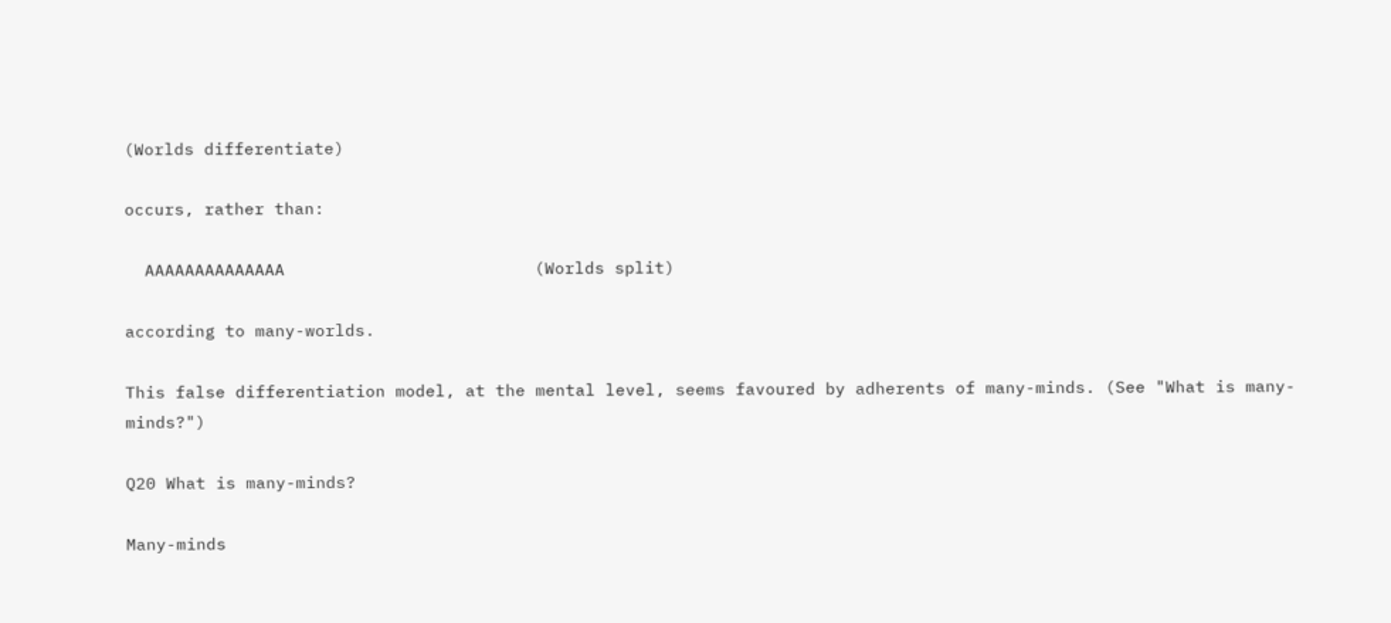(Worlds differentiate)

occurs, rather than:

  AAAAAAAAAAAAAA                         (Worlds split)

according to many-worlds.

This false differentiation model, at the mental level, seems favoured by adherents of many-minds. (See "What is many-minds?")

Q20 What is many-minds?

Many-minds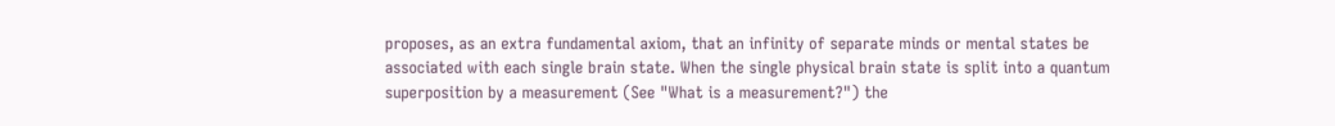proposes, as an extra fundamental axiom, that an infinity of separate minds or mental states be associated with each single brain state. When the single physical brain state is split into a quantum superposition by a measurement (See "What is a measurement?") the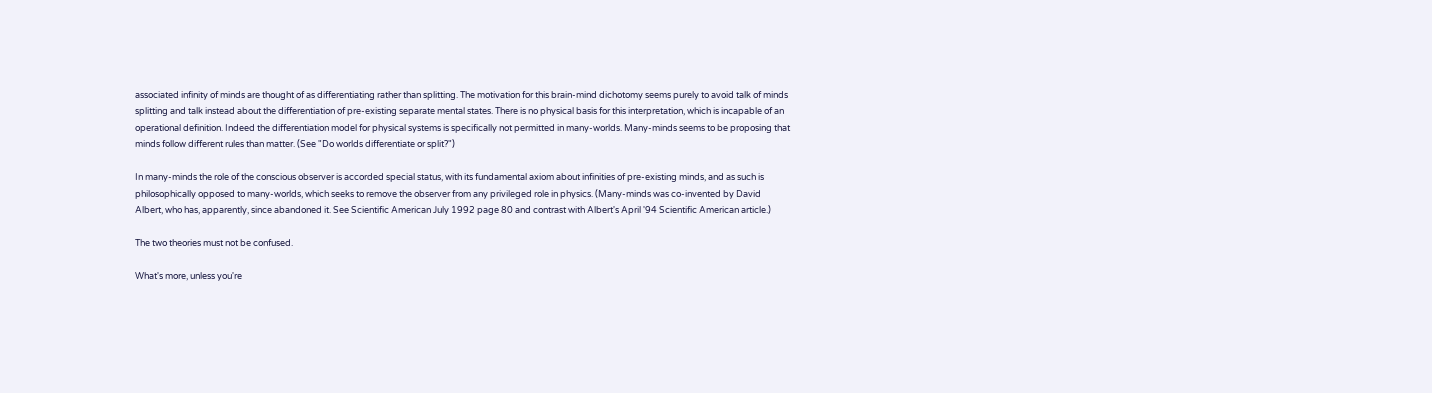associated infinity of minds are thought of as differentiating rather than splitting. The motivation for this brain-mind dichotomy seems purely to avoid talk of minds splitting and talk instead about the differentiation of pre-existing separate mental states. There is no physical basis for this interpretation, which is incapable of an operational definition. Indeed the differentiation model for physical systems is specifically not permitted in many-worlds. Many-minds seems to be proposing that minds follow different rules than matter. (See "Do worlds differentiate or split?")

In many-minds the role of the conscious observer is accorded special status, with its fundamental axiom about infinities of pre-existing minds, and as such is philosophically opposed to many-worlds, which seeks to remove the observer from any privileged role in physics. (Many-minds was co-invented by David Albert, who has, apparently, since abandoned it. See Scientific American July 1992 page 80 and contrast with Albert's April '94 Scientific American article.)

The two theories must not be confused.

What's more, unless you're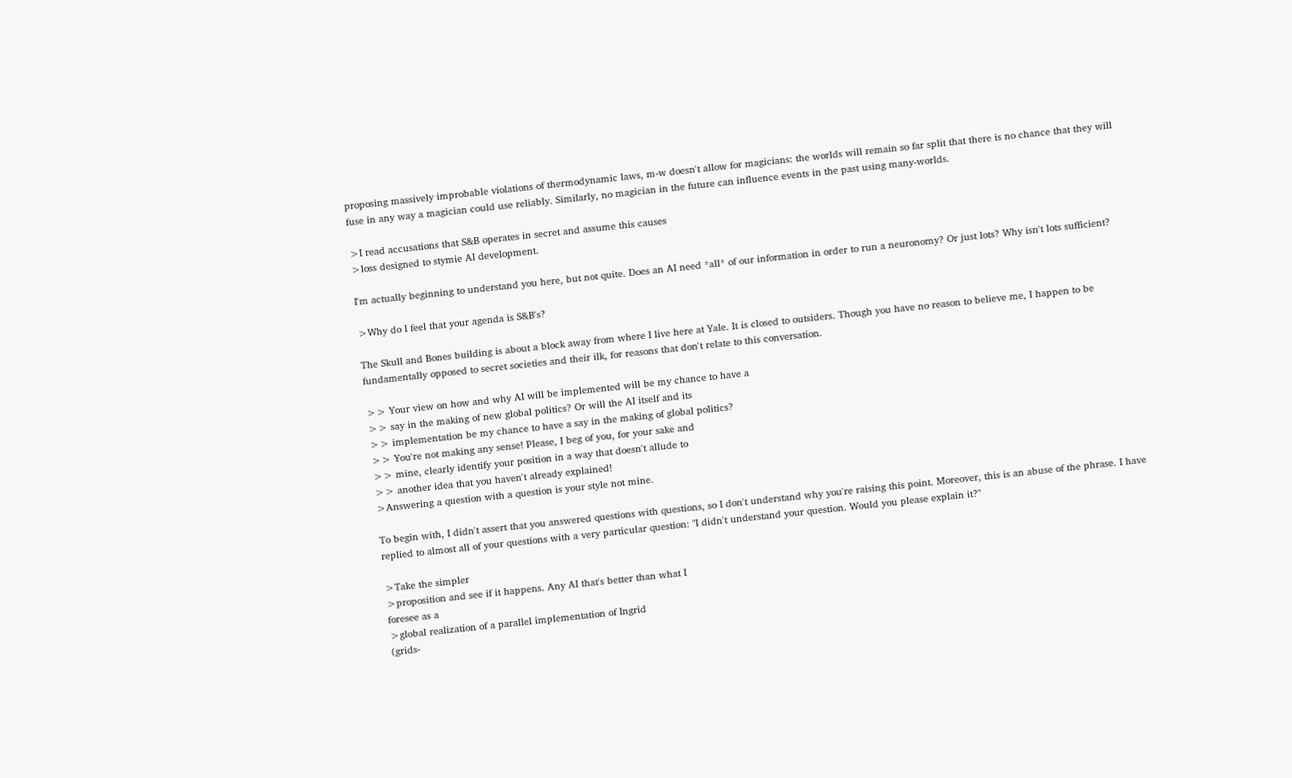proposing massively improbable violations of thermodynamic laws, m-w doesn't allow for magicians: the worlds will remain so far split that there is no chance that they will fuse in any way a magician could use reliably. Similarly, no magician in the future can influence events in the past using many-worlds.

>I read accusations that S&B operates in secret and assume this causes
>loss designed to stymie AI development.

I'm actually beginning to understand you here, but not quite. Does an AI need *all* of our information in order to run a neuronomy? Or just lots? Why isn't lots sufficient?

>Why do I feel that your agenda is S&B's?

The Skull and Bones building is about a block away from where I live here at Yale. It is closed to outsiders. Though you have no reason to believe me, I happen to be fundamentally opposed to secret societies and their ilk, for reasons that don't relate to this conversation.

>> Your view on how and why AI will be implemented will be my chance to have a
>> say in the making of new global politics? Or will the AI itself and its
>> implementation be my chance to have a say in the making of global politics?
>> You're not making any sense! Please, I beg of you, for your sake and
>> mine, clearly identify your position in a way that doesn't allude to
>> another idea that you haven't already explained!
>Answering a question with a question is your style not mine.

To begin with, I didn't assert that you answered questions with questions, so I don't understand why you're raising this point. Moreover, this is an abuse of the phrase. I have replied to almost all of your questions with a very particular question: "I didn't understand your question. Would you please explain it?"

>Take the simpler
>proposition and see if it happens. Any AI that's better than what I
foresee as a
>global realization of a parallel implementation of Ingrid
(grids-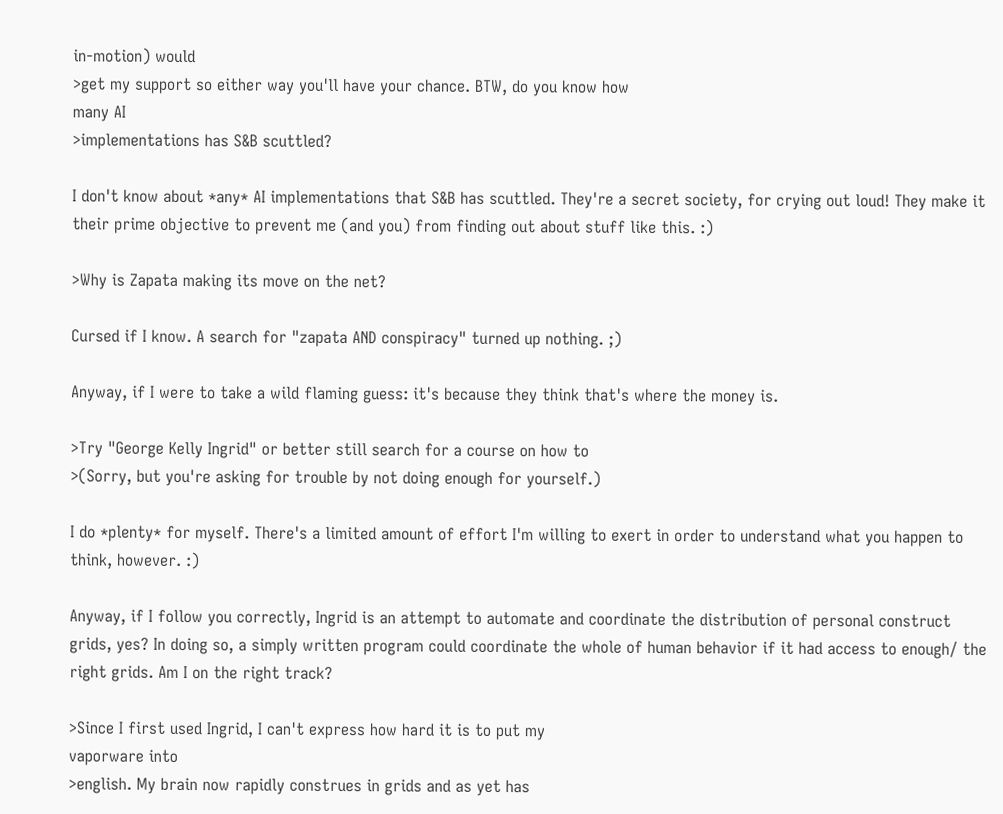in-motion) would
>get my support so either way you'll have your chance. BTW, do you know how
many AI
>implementations has S&B scuttled?

I don't know about *any* AI implementations that S&B has scuttled. They're a secret society, for crying out loud! They make it their prime objective to prevent me (and you) from finding out about stuff like this. :)

>Why is Zapata making its move on the net?

Cursed if I know. A search for "zapata AND conspiracy" turned up nothing. ;)

Anyway, if I were to take a wild flaming guess: it's because they think that's where the money is.

>Try "George Kelly Ingrid" or better still search for a course on how to
>(Sorry, but you're asking for trouble by not doing enough for yourself.)

I do *plenty* for myself. There's a limited amount of effort I'm willing to exert in order to understand what you happen to think, however. :)

Anyway, if I follow you correctly, Ingrid is an attempt to automate and coordinate the distribution of personal construct grids, yes? In doing so, a simply written program could coordinate the whole of human behavior if it had access to enough/ the right grids. Am I on the right track?

>Since I first used Ingrid, I can't express how hard it is to put my
vaporware into
>english. My brain now rapidly construes in grids and as yet has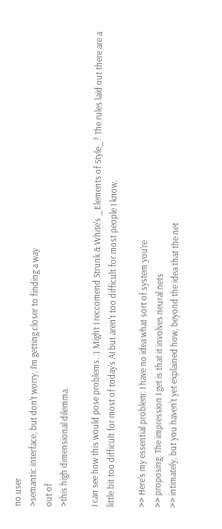no user
>semantic interface, but don't worry, I'm getting closer to finding a way
out of
>this high dimensional dilemma.

I can see how this would pose problems. :) Might I reccomend Strunk & White's _Elements of Style_? The rules laid out there are a little bit too difficult for most of today's AI but aren't too difficult for most people I know.

>> Here's my essential problem: I have no idea what sort of system you're
>> proposing. The impression I get is that it involves neural nets
>> intimately, but you haven't yet explained how, beyond the idea that the net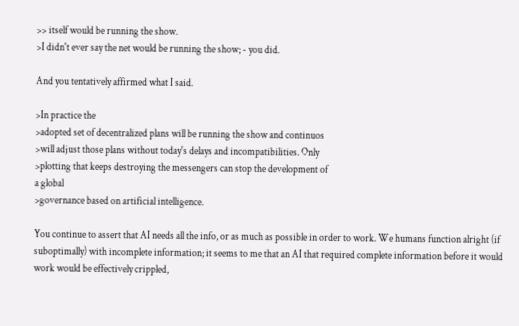>> itself would be running the show.
>I didn't ever say the net would be running the show; - you did.

And you tentatively affirmed what I said.

>In practice the
>adopted set of decentralized plans will be running the show and continuos
>will adjust those plans without today's delays and incompatibilities. Only
>plotting that keeps destroying the messengers can stop the development of
a global
>governance based on artificial intelligence.

You continue to assert that AI needs all the info, or as much as possible in order to work. We humans function alright (if suboptimally) with incomplete information; it seems to me that an AI that required complete information before it would work would be effectively crippled,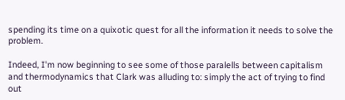spending its time on a quixotic quest for all the information it needs to solve the problem.

Indeed, I'm now beginning to see some of those paralells between capitalism and thermodynamics that Clark was alluding to: simply the act of trying to find out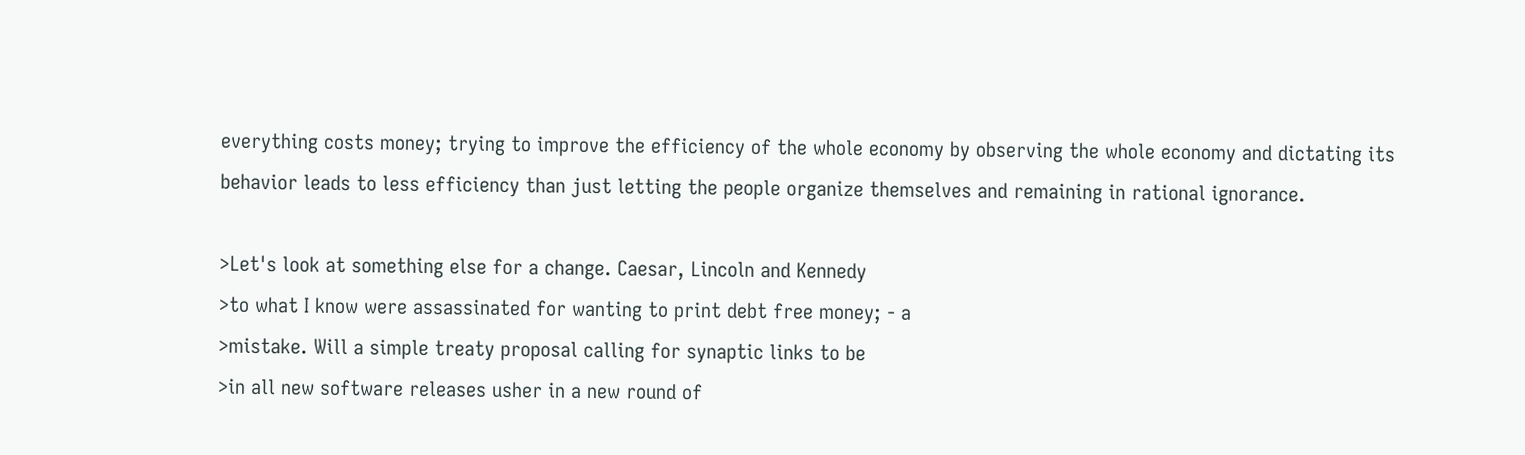everything costs money; trying to improve the efficiency of the whole economy by observing the whole economy and dictating its behavior leads to less efficiency than just letting the people organize themselves and remaining in rational ignorance.

>Let's look at something else for a change. Caesar, Lincoln and Kennedy
>to what I know were assassinated for wanting to print debt free money; - a
>mistake. Will a simple treaty proposal calling for synaptic links to be
>in all new software releases usher in a new round of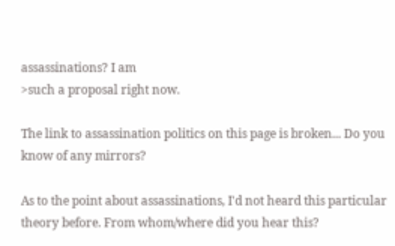assassinations? I am
>such a proposal right now.

The link to assassination politics on this page is broken... Do you know of any mirrors?

As to the point about assassinations, I'd not heard this particular theory before. From whom/where did you hear this?